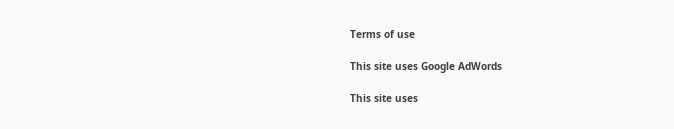Terms of use

This site uses Google AdWords

This site uses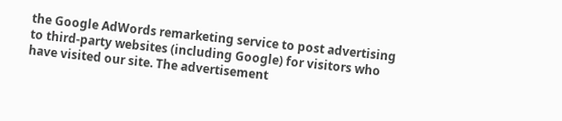the Google AdWords remarketing service to post advertising to third-party websites (including Google) for visitors who have visited our site. The advertisement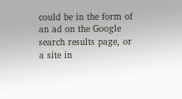could be in the form of an ad on the Google search results page, or a site in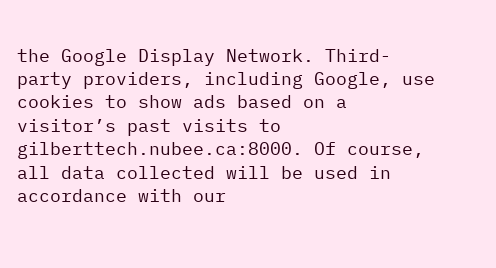the Google Display Network. Third-party providers, including Google, use cookies to show ads based on a visitor’s past visits to gilberttech.nubee.ca:8000. Of course, all data collected will be used in accordance with our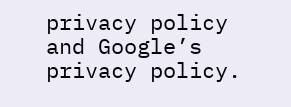privacy policy and Google’s privacy policy.